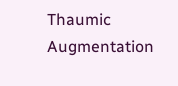Thaumic Augmentation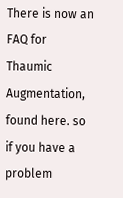There is now an FAQ for Thaumic Augmentation, found here. so if you have a problem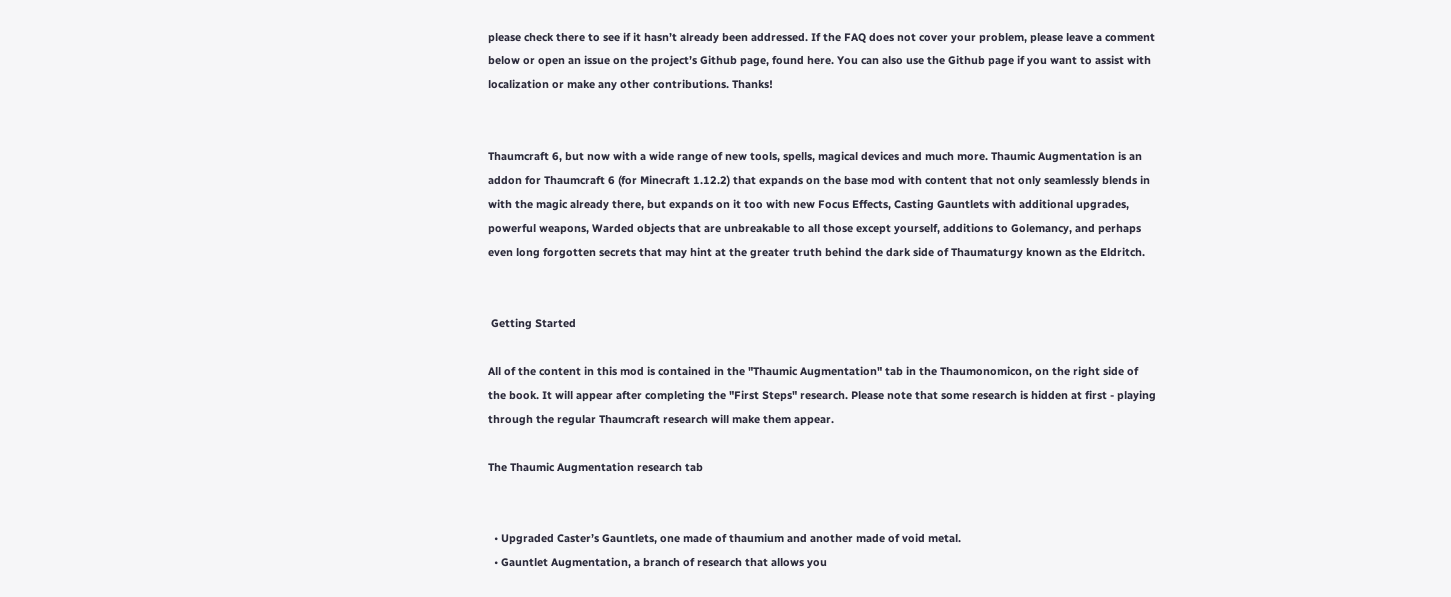please check there to see if it hasn’t already been addressed. If the FAQ does not cover your problem, please leave a comment below or open an issue on the project’s Github page, found here. You can also use the Github page if you want to assist with localization or make any other contributions. Thanks!


Thaumcraft 6, but now with a wide range of new tools, spells, magical devices and much more. Thaumic Augmentation is an addon for Thaumcraft 6 (for Minecraft 1.12.2) that expands on the base mod with content that not only seamlessly blends in with the magic already there, but expands on it too with new Focus Effects, Casting Gauntlets with additional upgrades, powerful weapons, Warded objects that are unbreakable to all those except yourself, additions to Golemancy, and perhaps even long forgotten secrets that may hint at the greater truth behind the dark side of Thaumaturgy known as the Eldritch.


 Getting Started

All of the content in this mod is contained in the "Thaumic Augmentation" tab in the Thaumonomicon, on the right side of the book. It will appear after completing the "First Steps" research. Please note that some research is hidden at first - playing through the regular Thaumcraft research will make them appear.

The Thaumic Augmentation research tab


  • Upgraded Caster’s Gauntlets, one made of thaumium and another made of void metal.
  • Gauntlet Augmentation, a branch of research that allows you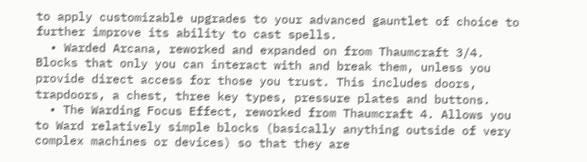to apply customizable upgrades to your advanced gauntlet of choice to further improve its ability to cast spells.
  • Warded Arcana, reworked and expanded on from Thaumcraft 3/4. Blocks that only you can interact with and break them, unless you provide direct access for those you trust. This includes doors, trapdoors, a chest, three key types, pressure plates and buttons.
  • The Warding Focus Effect, reworked from Thaumcraft 4. Allows you to Ward relatively simple blocks (basically anything outside of very complex machines or devices) so that they are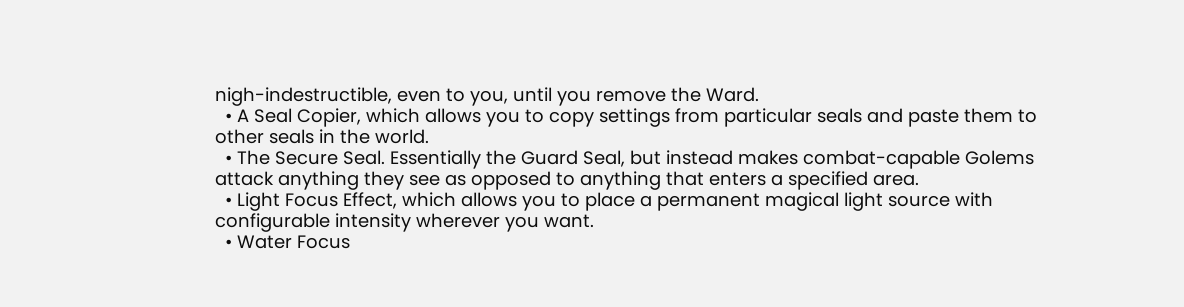nigh-indestructible, even to you, until you remove the Ward.
  • A Seal Copier, which allows you to copy settings from particular seals and paste them to other seals in the world.
  • The Secure Seal. Essentially the Guard Seal, but instead makes combat-capable Golems attack anything they see as opposed to anything that enters a specified area.
  • Light Focus Effect, which allows you to place a permanent magical light source with configurable intensity wherever you want.
  • Water Focus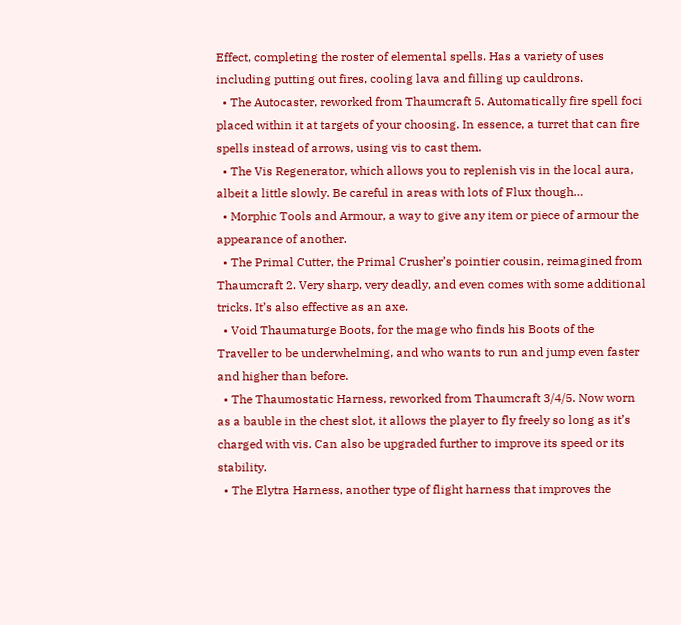Effect, completing the roster of elemental spells. Has a variety of uses including putting out fires, cooling lava and filling up cauldrons.
  • The Autocaster, reworked from Thaumcraft 5. Automatically fire spell foci placed within it at targets of your choosing. In essence, a turret that can fire spells instead of arrows, using vis to cast them.
  • The Vis Regenerator, which allows you to replenish vis in the local aura, albeit a little slowly. Be careful in areas with lots of Flux though…
  • Morphic Tools and Armour, a way to give any item or piece of armour the appearance of another.
  • The Primal Cutter, the Primal Crusher’s pointier cousin, reimagined from Thaumcraft 2. Very sharp, very deadly, and even comes with some additional tricks. It’s also effective as an axe.
  • Void Thaumaturge Boots, for the mage who finds his Boots of the Traveller to be underwhelming, and who wants to run and jump even faster and higher than before.
  • The Thaumostatic Harness, reworked from Thaumcraft 3/4/5. Now worn as a bauble in the chest slot, it allows the player to fly freely so long as it’s charged with vis. Can also be upgraded further to improve its speed or its stability.
  • The Elytra Harness, another type of flight harness that improves the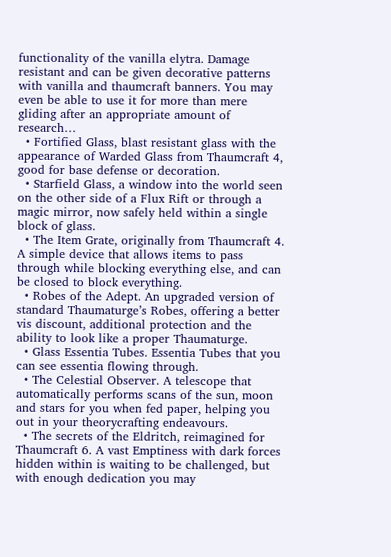functionality of the vanilla elytra. Damage resistant and can be given decorative patterns with vanilla and thaumcraft banners. You may even be able to use it for more than mere gliding after an appropriate amount of research…
  • Fortified Glass, blast resistant glass with the appearance of Warded Glass from Thaumcraft 4, good for base defense or decoration.
  • Starfield Glass, a window into the world seen on the other side of a Flux Rift or through a magic mirror, now safely held within a single block of glass.
  • The Item Grate, originally from Thaumcraft 4. A simple device that allows items to pass through while blocking everything else, and can be closed to block everything.
  • Robes of the Adept. An upgraded version of standard Thaumaturge’s Robes, offering a better vis discount, additional protection and the ability to look like a proper Thaumaturge.
  • Glass Essentia Tubes. Essentia Tubes that you can see essentia flowing through.
  • The Celestial Observer. A telescope that automatically performs scans of the sun, moon and stars for you when fed paper, helping you out in your theorycrafting endeavours.
  • The secrets of the Eldritch, reimagined for Thaumcraft 6. A vast Emptiness with dark forces hidden within is waiting to be challenged, but with enough dedication you may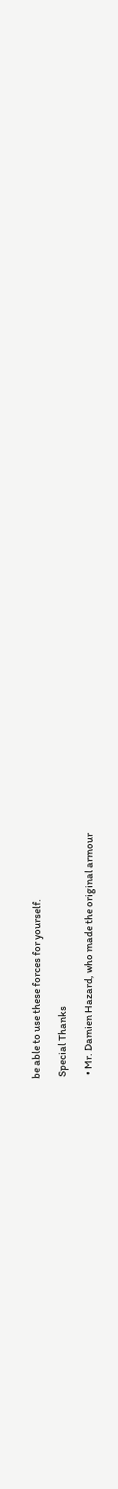be able to use these forces for yourself.

 Special Thanks

  • Mr. Damien Hazard, who made the original armour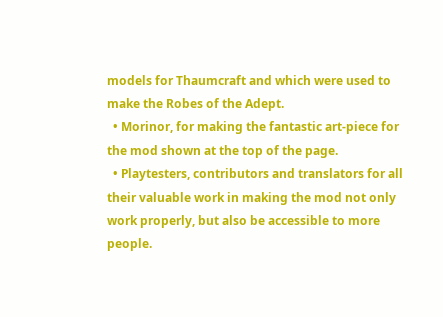models for Thaumcraft and which were used to make the Robes of the Adept.
  • Morinor, for making the fantastic art-piece for the mod shown at the top of the page.
  • Playtesters, contributors and translators for all their valuable work in making the mod not only work properly, but also be accessible to more people.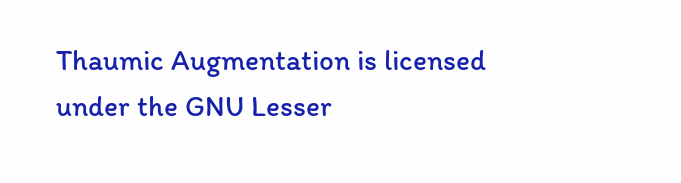Thaumic Augmentation is licensed under the GNU Lesser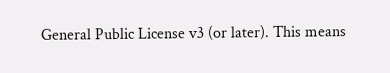General Public License v3 (or later). This means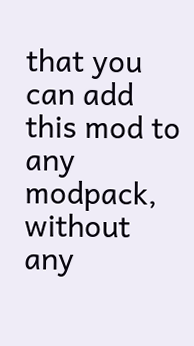that you can add this mod to any modpack, without any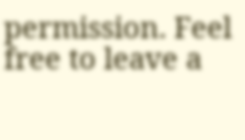permission. Feel free to leave a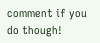comment if you do though!